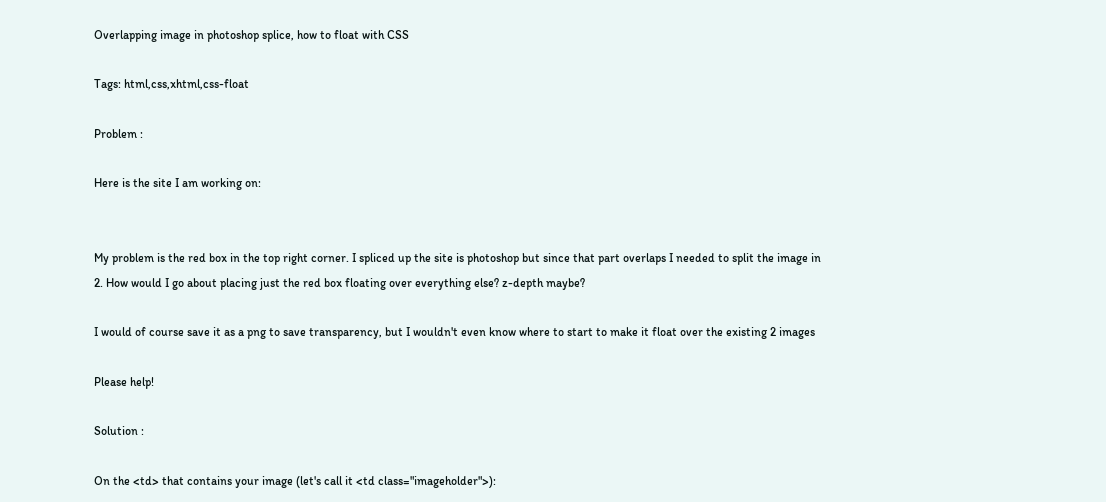Overlapping image in photoshop splice, how to float with CSS

Tags: html,css,xhtml,css-float

Problem :

Here is the site I am working on:


My problem is the red box in the top right corner. I spliced up the site is photoshop but since that part overlaps I needed to split the image in 2. How would I go about placing just the red box floating over everything else? z-depth maybe?

I would of course save it as a png to save transparency, but I wouldn't even know where to start to make it float over the existing 2 images

Please help!

Solution :

On the <td> that contains your image (let's call it <td class="imageholder">):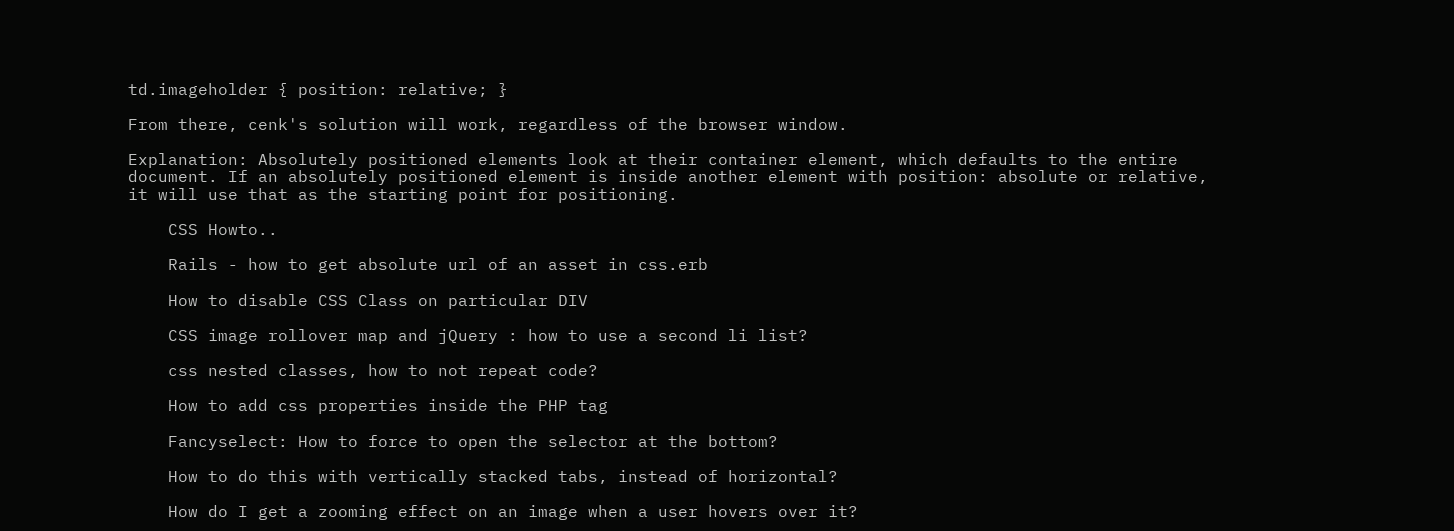td.imageholder { position: relative; }

From there, cenk's solution will work, regardless of the browser window.

Explanation: Absolutely positioned elements look at their container element, which defaults to the entire document. If an absolutely positioned element is inside another element with position: absolute or relative, it will use that as the starting point for positioning.

    CSS Howto..

    Rails - how to get absolute url of an asset in css.erb

    How to disable CSS Class on particular DIV

    CSS image rollover map and jQuery : how to use a second li list?

    css nested classes, how to not repeat code?

    How to add css properties inside the PHP tag

    Fancyselect: How to force to open the selector at the bottom?

    How to do this with vertically stacked tabs, instead of horizontal?

    How do I get a zooming effect on an image when a user hovers over it?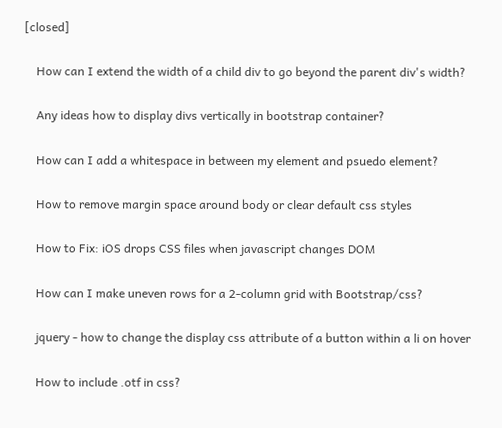[closed]

    How can I extend the width of a child div to go beyond the parent div's width?

    Any ideas how to display divs vertically in bootstrap container?

    How can I add a whitespace in between my element and psuedo element?

    How to remove margin space around body or clear default css styles

    How to Fix: iOS drops CSS files when javascript changes DOM

    How can I make uneven rows for a 2-column grid with Bootstrap/css?

    jquery - how to change the display css attribute of a button within a li on hover

    How to include .otf in css?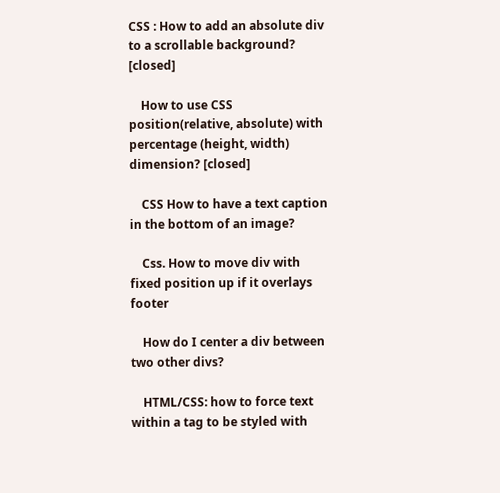CSS : How to add an absolute div to a scrollable background? [closed]

    How to use CSS position(relative, absolute) with percentage (height, width) dimension? [closed]

    CSS How to have a text caption in the bottom of an image?

    Css. How to move div with fixed position up if it overlays footer

    How do I center a div between two other divs?

    HTML/CSS: how to force text within a tag to be styled with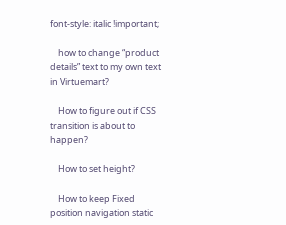font-style: italic !important;

    how to change “product details” text to my own text in Virtuemart?

    How to figure out if CSS transition is about to happen?

    How to set height?

    How to keep Fixed position navigation static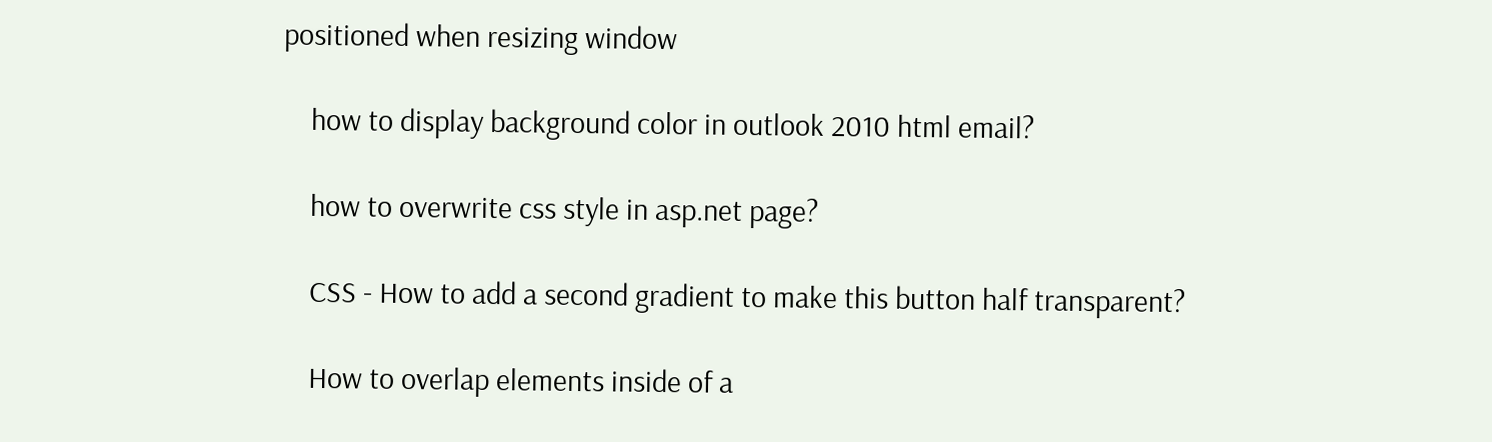positioned when resizing window

    how to display background color in outlook 2010 html email?

    how to overwrite css style in asp.net page?

    CSS - How to add a second gradient to make this button half transparent?

    How to overlap elements inside of a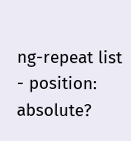ng-repeat list - position: absolute?